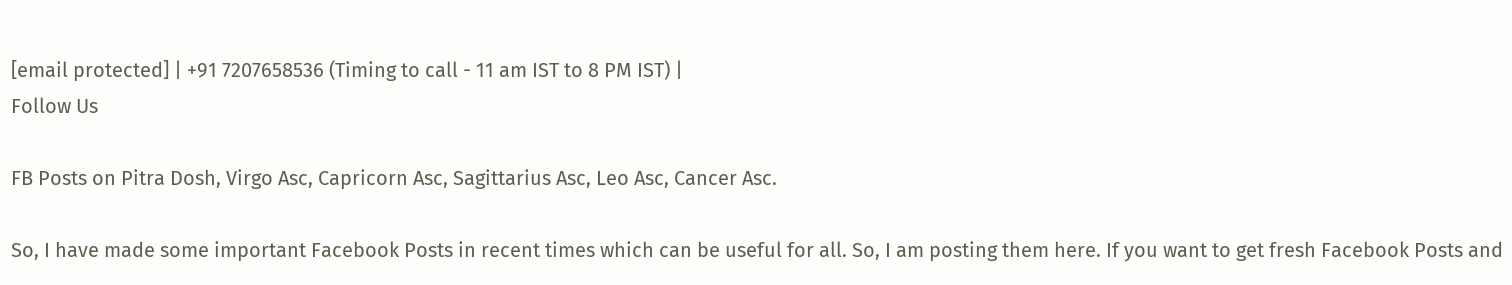[email protected] | +91 7207658536 (Timing to call - 11 am IST to 8 PM IST) |
Follow Us

FB Posts on Pitra Dosh, Virgo Asc, Capricorn Asc, Sagittarius Asc, Leo Asc, Cancer Asc.

So, I have made some important Facebook Posts in recent times which can be useful for all. So, I am posting them here. If you want to get fresh Facebook Posts and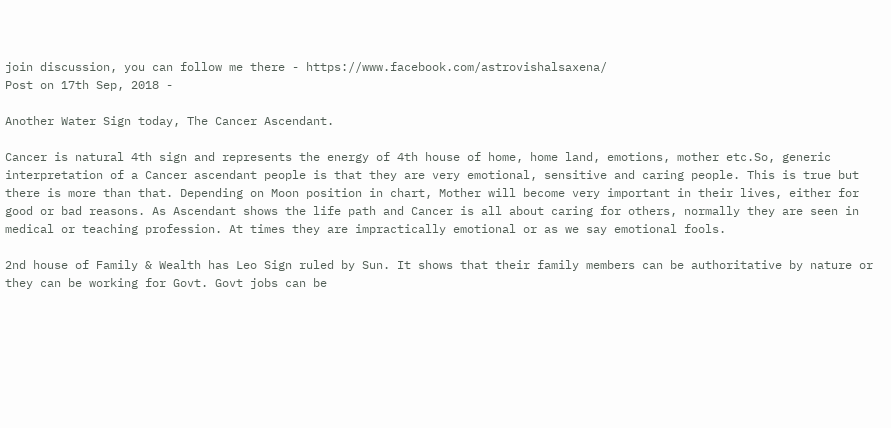join discussion, you can follow me there - https://www.facebook.com/astrovishalsaxena/
Post on 17th Sep, 2018 -

Another Water Sign today, The Cancer Ascendant.

Cancer is natural 4th sign and represents the energy of 4th house of home, home land, emotions, mother etc.So, generic interpretation of a Cancer ascendant people is that they are very emotional, sensitive and caring people. This is true but there is more than that. Depending on Moon position in chart, Mother will become very important in their lives, either for good or bad reasons. As Ascendant shows the life path and Cancer is all about caring for others, normally they are seen in medical or teaching profession. At times they are impractically emotional or as we say emotional fools.

2nd house of Family & Wealth has Leo Sign ruled by Sun. It shows that their family members can be authoritative by nature or they can be working for Govt. Govt jobs can be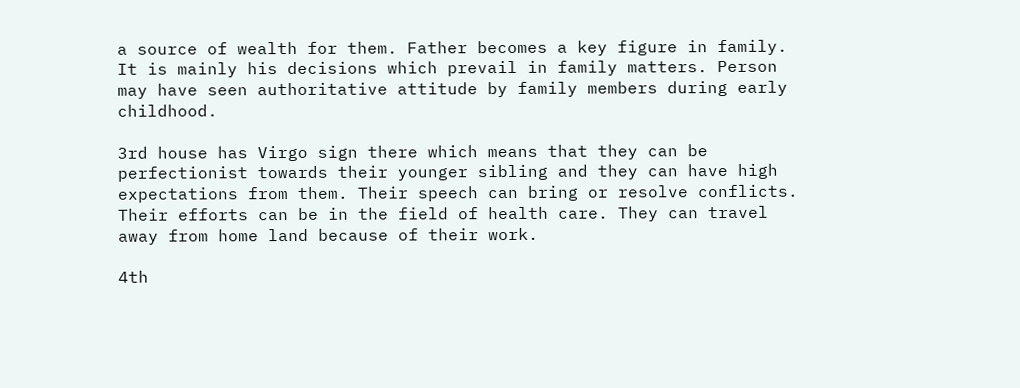a source of wealth for them. Father becomes a key figure in family. It is mainly his decisions which prevail in family matters. Person may have seen authoritative attitude by family members during early childhood.

3rd house has Virgo sign there which means that they can be perfectionist towards their younger sibling and they can have high expectations from them. Their speech can bring or resolve conflicts. Their efforts can be in the field of health care. They can travel away from home land because of their work.

4th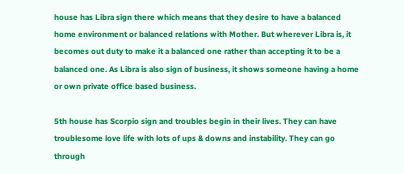house has Libra sign there which means that they desire to have a balanced home environment or balanced relations with Mother. But wherever Libra is, it becomes out duty to make it a balanced one rather than accepting it to be a balanced one. As Libra is also sign of business, it shows someone having a home or own private office based business.

5th house has Scorpio sign and troubles begin in their lives. They can have troublesome love life with lots of ups & downs and instability. They can go through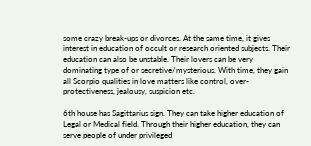some crazy break-ups or divorces. At the same time, it gives interest in education of occult or research oriented subjects. Their education can also be unstable. Their lovers can be very dominating type of or secretive/mysterious. With time, they gain all Scorpio qualities in love matters like control, over-protectiveness, jealousy, suspicion etc.

6th house has Sagittarius sign. They can take higher education of Legal or Medical field. Through their higher education, they can serve people of under privileged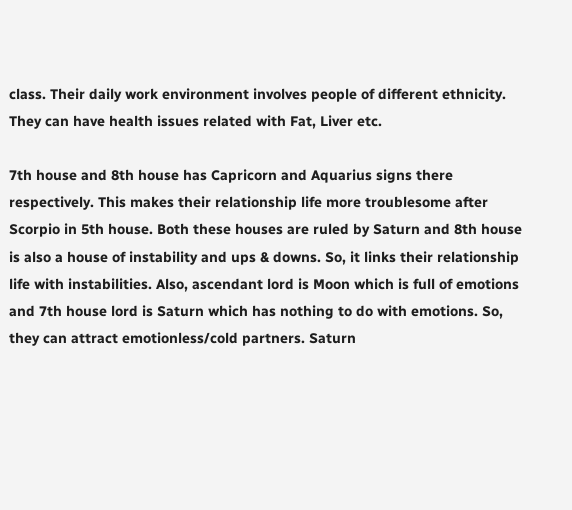class. Their daily work environment involves people of different ethnicity. They can have health issues related with Fat, Liver etc.

7th house and 8th house has Capricorn and Aquarius signs there respectively. This makes their relationship life more troublesome after Scorpio in 5th house. Both these houses are ruled by Saturn and 8th house is also a house of instability and ups & downs. So, it links their relationship life with instabilities. Also, ascendant lord is Moon which is full of emotions and 7th house lord is Saturn which has nothing to do with emotions. So, they can attract emotionless/cold partners. Saturn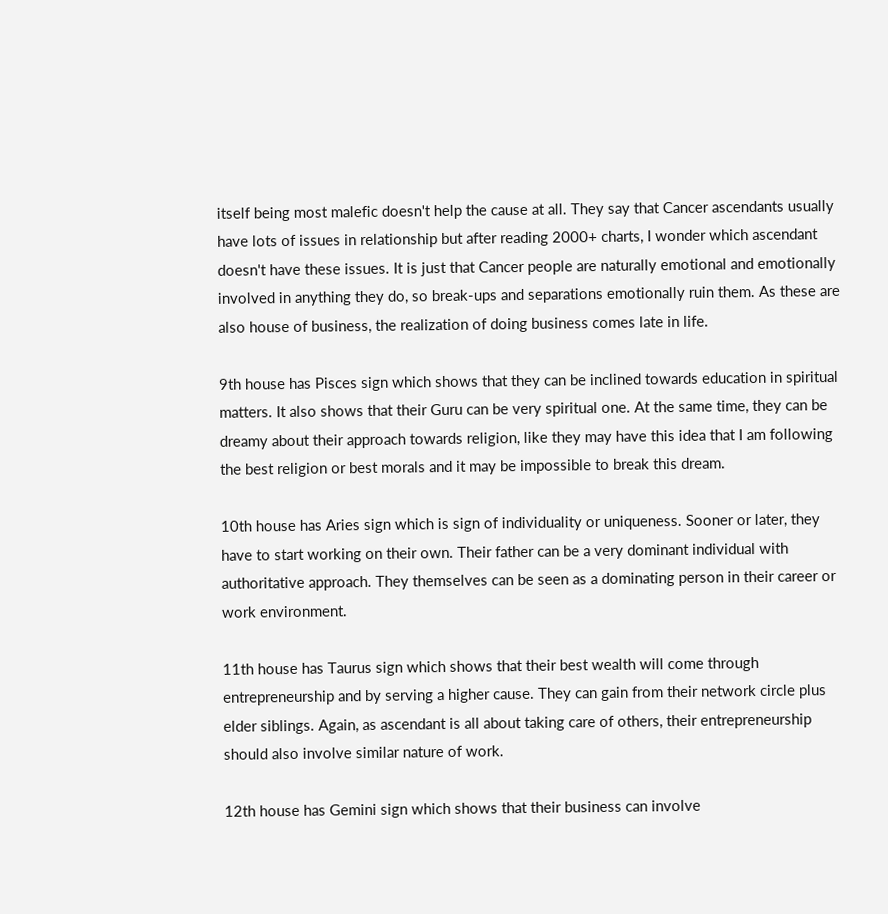itself being most malefic doesn't help the cause at all. They say that Cancer ascendants usually have lots of issues in relationship but after reading 2000+ charts, I wonder which ascendant doesn't have these issues. It is just that Cancer people are naturally emotional and emotionally involved in anything they do, so break-ups and separations emotionally ruin them. As these are also house of business, the realization of doing business comes late in life.

9th house has Pisces sign which shows that they can be inclined towards education in spiritual matters. It also shows that their Guru can be very spiritual one. At the same time, they can be dreamy about their approach towards religion, like they may have this idea that I am following the best religion or best morals and it may be impossible to break this dream.

10th house has Aries sign which is sign of individuality or uniqueness. Sooner or later, they have to start working on their own. Their father can be a very dominant individual with authoritative approach. They themselves can be seen as a dominating person in their career or work environment.

11th house has Taurus sign which shows that their best wealth will come through entrepreneurship and by serving a higher cause. They can gain from their network circle plus elder siblings. Again, as ascendant is all about taking care of others, their entrepreneurship should also involve similar nature of work.

12th house has Gemini sign which shows that their business can involve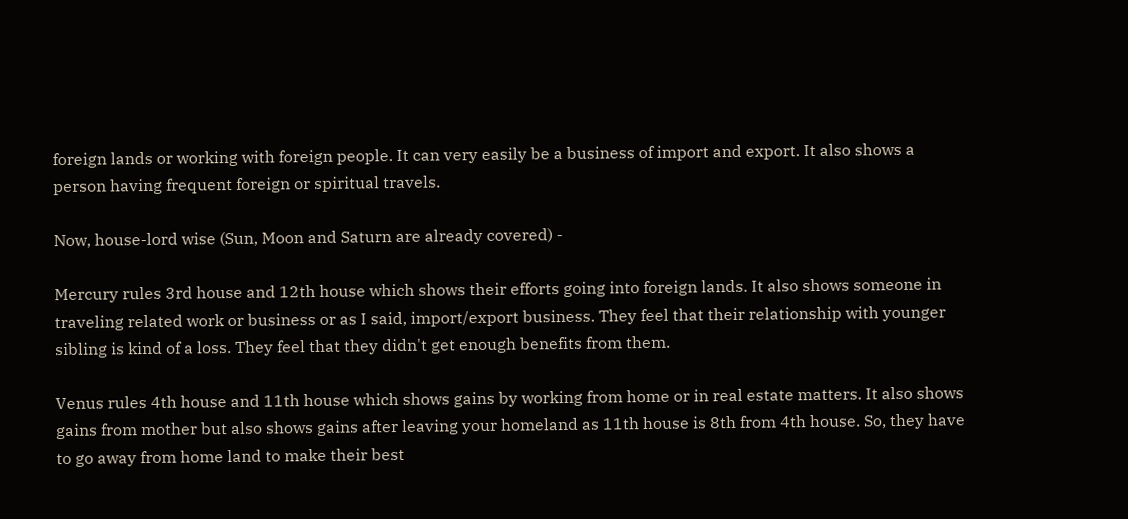foreign lands or working with foreign people. It can very easily be a business of import and export. It also shows a person having frequent foreign or spiritual travels.

Now, house-lord wise (Sun, Moon and Saturn are already covered) -

Mercury rules 3rd house and 12th house which shows their efforts going into foreign lands. It also shows someone in traveling related work or business or as I said, import/export business. They feel that their relationship with younger sibling is kind of a loss. They feel that they didn't get enough benefits from them.

Venus rules 4th house and 11th house which shows gains by working from home or in real estate matters. It also shows gains from mother but also shows gains after leaving your homeland as 11th house is 8th from 4th house. So, they have to go away from home land to make their best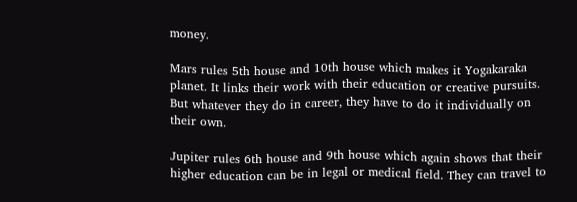money.

Mars rules 5th house and 10th house which makes it Yogakaraka planet. It links their work with their education or creative pursuits. But whatever they do in career, they have to do it individually on their own.

Jupiter rules 6th house and 9th house which again shows that their higher education can be in legal or medical field. They can travel to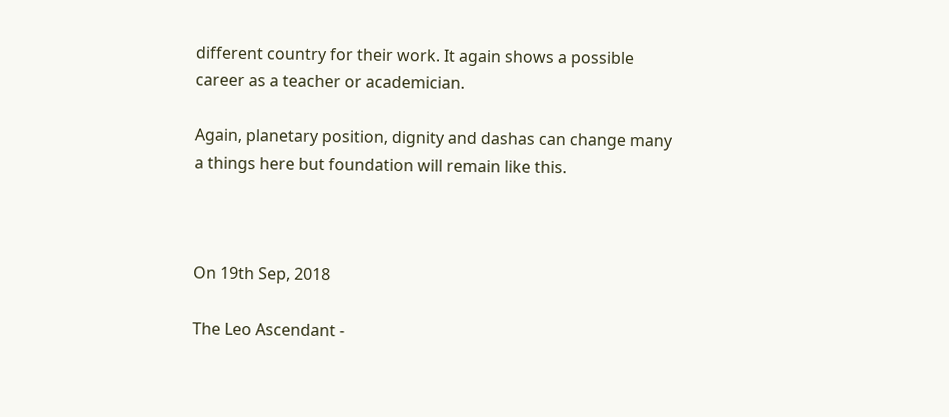different country for their work. It again shows a possible career as a teacher or academician.

Again, planetary position, dignity and dashas can change many a things here but foundation will remain like this.



On 19th Sep, 2018

The Leo Ascendant -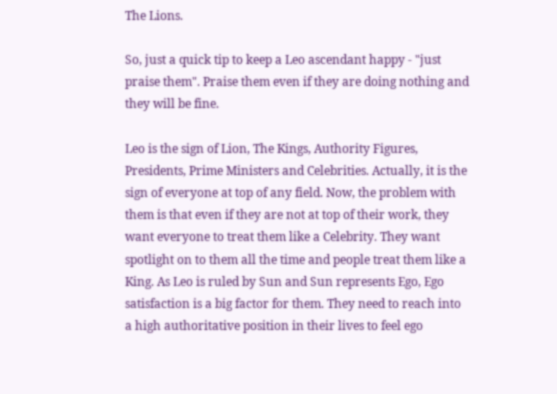The Lions.

So, just a quick tip to keep a Leo ascendant happy - "just praise them". Praise them even if they are doing nothing and they will be fine.

Leo is the sign of Lion, The Kings, Authority Figures, Presidents, Prime Ministers and Celebrities. Actually, it is the sign of everyone at top of any field. Now, the problem with them is that even if they are not at top of their work, they want everyone to treat them like a Celebrity. They want spotlight on to them all the time and people treat them like a King. As Leo is ruled by Sun and Sun represents Ego, Ego satisfaction is a big factor for them. They need to reach into a high authoritative position in their lives to feel ego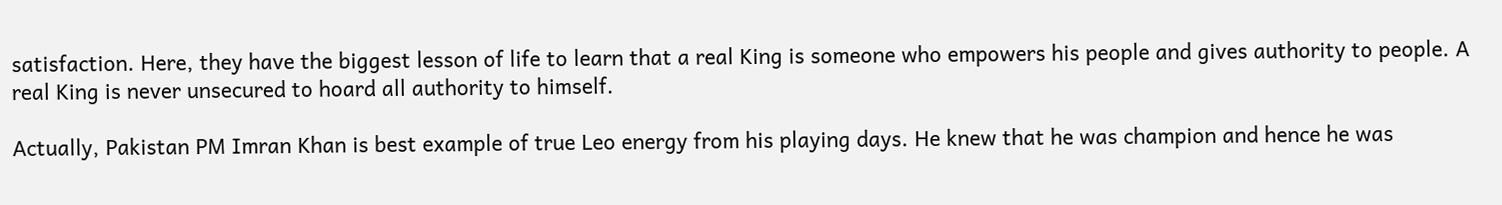satisfaction. Here, they have the biggest lesson of life to learn that a real King is someone who empowers his people and gives authority to people. A real King is never unsecured to hoard all authority to himself.

Actually, Pakistan PM Imran Khan is best example of true Leo energy from his playing days. He knew that he was champion and hence he was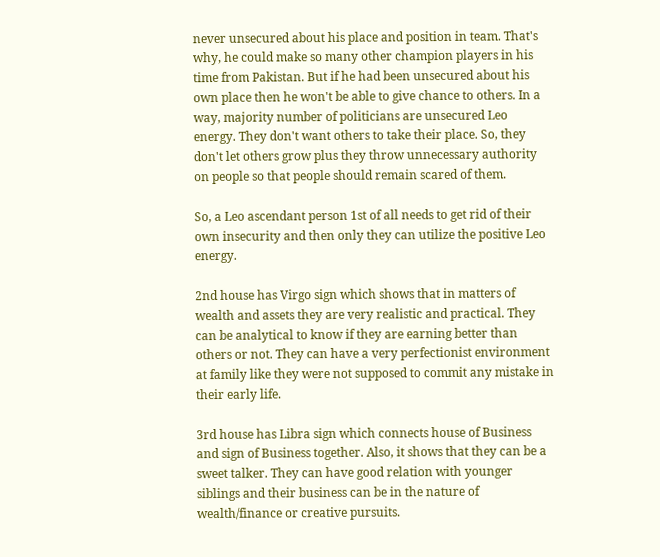never unsecured about his place and position in team. That's why, he could make so many other champion players in his time from Pakistan. But if he had been unsecured about his own place then he won't be able to give chance to others. In a way, majority number of politicians are unsecured Leo energy. They don't want others to take their place. So, they don't let others grow plus they throw unnecessary authority on people so that people should remain scared of them.

So, a Leo ascendant person 1st of all needs to get rid of their own insecurity and then only they can utilize the positive Leo energy.

2nd house has Virgo sign which shows that in matters of wealth and assets they are very realistic and practical. They can be analytical to know if they are earning better than others or not. They can have a very perfectionist environment at family like they were not supposed to commit any mistake in their early life.

3rd house has Libra sign which connects house of Business and sign of Business together. Also, it shows that they can be a sweet talker. They can have good relation with younger siblings and their business can be in the nature of wealth/finance or creative pursuits.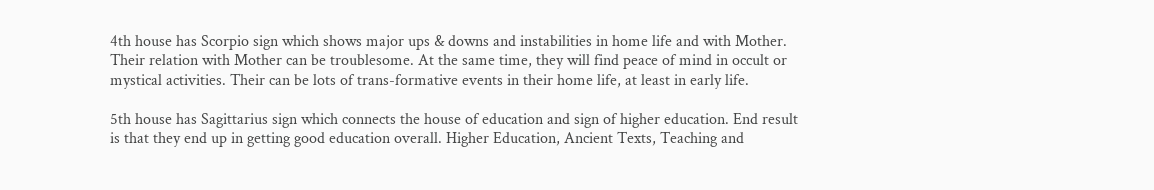4th house has Scorpio sign which shows major ups & downs and instabilities in home life and with Mother. Their relation with Mother can be troublesome. At the same time, they will find peace of mind in occult or mystical activities. Their can be lots of trans-formative events in their home life, at least in early life.

5th house has Sagittarius sign which connects the house of education and sign of higher education. End result is that they end up in getting good education overall. Higher Education, Ancient Texts, Teaching and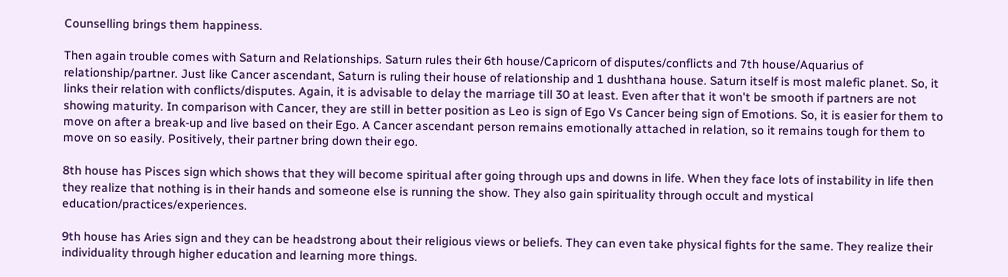Counselling brings them happiness.

Then again trouble comes with Saturn and Relationships. Saturn rules their 6th house/Capricorn of disputes/conflicts and 7th house/Aquarius of relationship/partner. Just like Cancer ascendant, Saturn is ruling their house of relationship and 1 dushthana house. Saturn itself is most malefic planet. So, it links their relation with conflicts/disputes. Again, it is advisable to delay the marriage till 30 at least. Even after that it won't be smooth if partners are not showing maturity. In comparison with Cancer, they are still in better position as Leo is sign of Ego Vs Cancer being sign of Emotions. So, it is easier for them to move on after a break-up and live based on their Ego. A Cancer ascendant person remains emotionally attached in relation, so it remains tough for them to move on so easily. Positively, their partner bring down their ego.

8th house has Pisces sign which shows that they will become spiritual after going through ups and downs in life. When they face lots of instability in life then they realize that nothing is in their hands and someone else is running the show. They also gain spirituality through occult and mystical education/practices/experiences.

9th house has Aries sign and they can be headstrong about their religious views or beliefs. They can even take physical fights for the same. They realize their individuality through higher education and learning more things.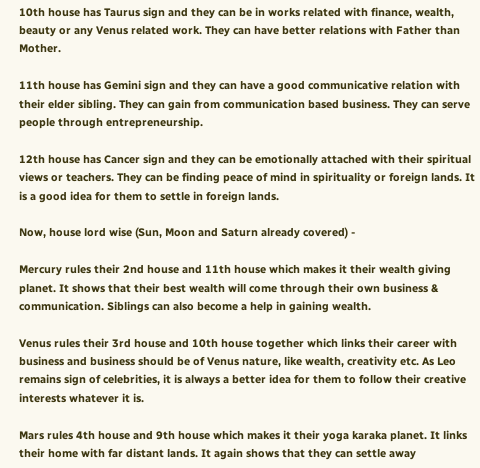10th house has Taurus sign and they can be in works related with finance, wealth, beauty or any Venus related work. They can have better relations with Father than Mother.

11th house has Gemini sign and they can have a good communicative relation with their elder sibling. They can gain from communication based business. They can serve people through entrepreneurship.

12th house has Cancer sign and they can be emotionally attached with their spiritual views or teachers. They can be finding peace of mind in spirituality or foreign lands. It is a good idea for them to settle in foreign lands.

Now, house lord wise (Sun, Moon and Saturn already covered) -

Mercury rules their 2nd house and 11th house which makes it their wealth giving planet. It shows that their best wealth will come through their own business & communication. Siblings can also become a help in gaining wealth.

Venus rules their 3rd house and 10th house together which links their career with business and business should be of Venus nature, like wealth, creativity etc. As Leo remains sign of celebrities, it is always a better idea for them to follow their creative interests whatever it is.

Mars rules 4th house and 9th house which makes it their yoga karaka planet. It links their home with far distant lands. It again shows that they can settle away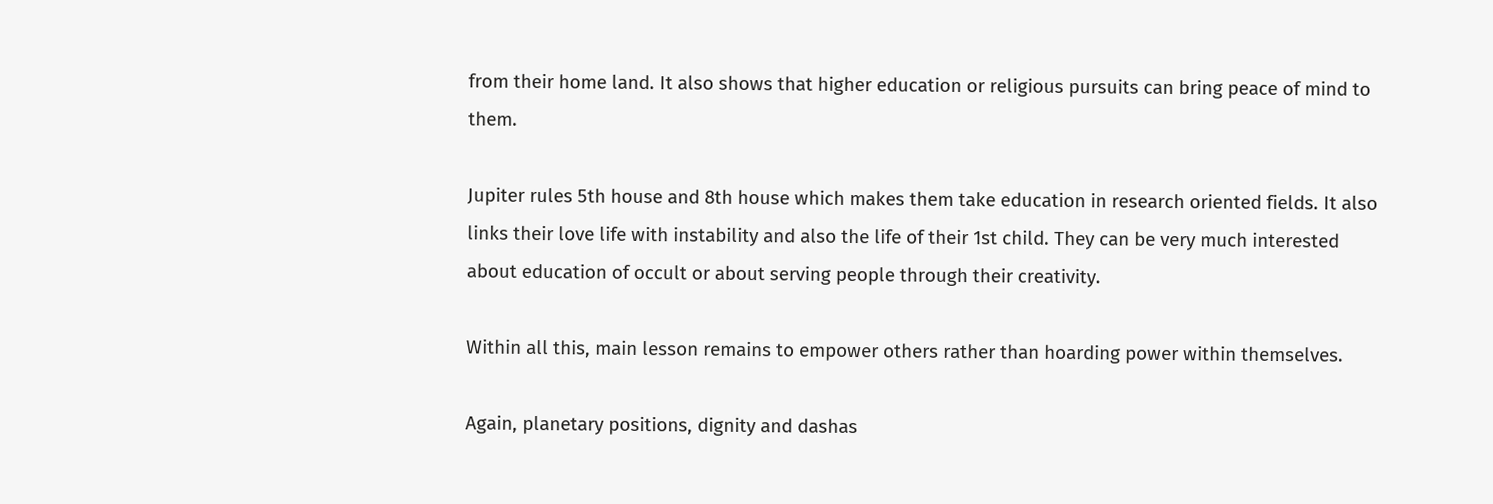from their home land. It also shows that higher education or religious pursuits can bring peace of mind to them.

Jupiter rules 5th house and 8th house which makes them take education in research oriented fields. It also links their love life with instability and also the life of their 1st child. They can be very much interested about education of occult or about serving people through their creativity.

Within all this, main lesson remains to empower others rather than hoarding power within themselves.

Again, planetary positions, dignity and dashas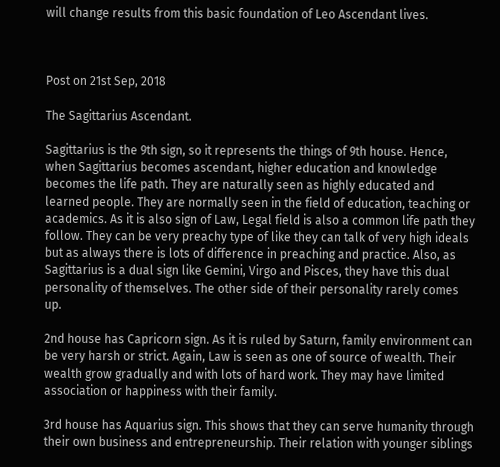will change results from this basic foundation of Leo Ascendant lives.



Post on 21st Sep, 2018

The Sagittarius Ascendant.

Sagittarius is the 9th sign, so it represents the things of 9th house. Hence, when Sagittarius becomes ascendant, higher education and knowledge becomes the life path. They are naturally seen as highly educated and learned people. They are normally seen in the field of education, teaching or academics. As it is also sign of Law, Legal field is also a common life path they follow. They can be very preachy type of like they can talk of very high ideals but as always there is lots of difference in preaching and practice. Also, as Sagittarius is a dual sign like Gemini, Virgo and Pisces, they have this dual personality of themselves. The other side of their personality rarely comes up.

2nd house has Capricorn sign. As it is ruled by Saturn, family environment can be very harsh or strict. Again, Law is seen as one of source of wealth. Their wealth grow gradually and with lots of hard work. They may have limited association or happiness with their family.

3rd house has Aquarius sign. This shows that they can serve humanity through their own business and entrepreneurship. Their relation with younger siblings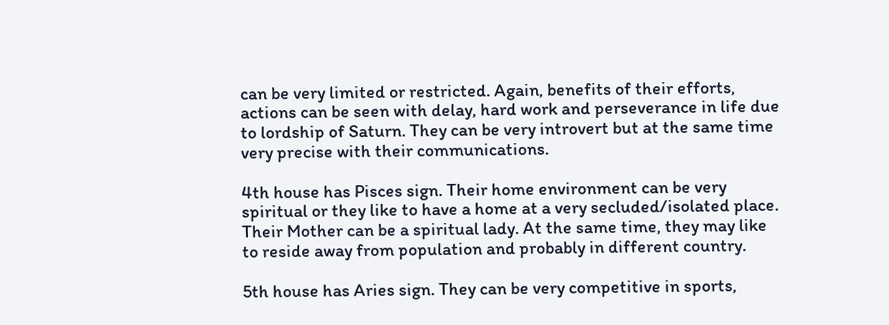can be very limited or restricted. Again, benefits of their efforts, actions can be seen with delay, hard work and perseverance in life due to lordship of Saturn. They can be very introvert but at the same time very precise with their communications.

4th house has Pisces sign. Their home environment can be very spiritual or they like to have a home at a very secluded/isolated place. Their Mother can be a spiritual lady. At the same time, they may like to reside away from population and probably in different country.

5th house has Aries sign. They can be very competitive in sports,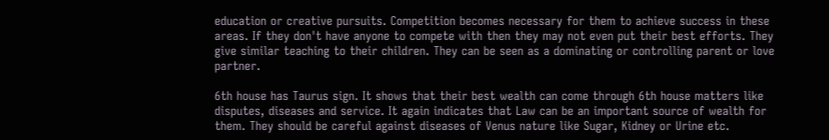education or creative pursuits. Competition becomes necessary for them to achieve success in these areas. If they don't have anyone to compete with then they may not even put their best efforts. They give similar teaching to their children. They can be seen as a dominating or controlling parent or love partner.

6th house has Taurus sign. It shows that their best wealth can come through 6th house matters like disputes, diseases and service. It again indicates that Law can be an important source of wealth for them. They should be careful against diseases of Venus nature like Sugar, Kidney or Urine etc.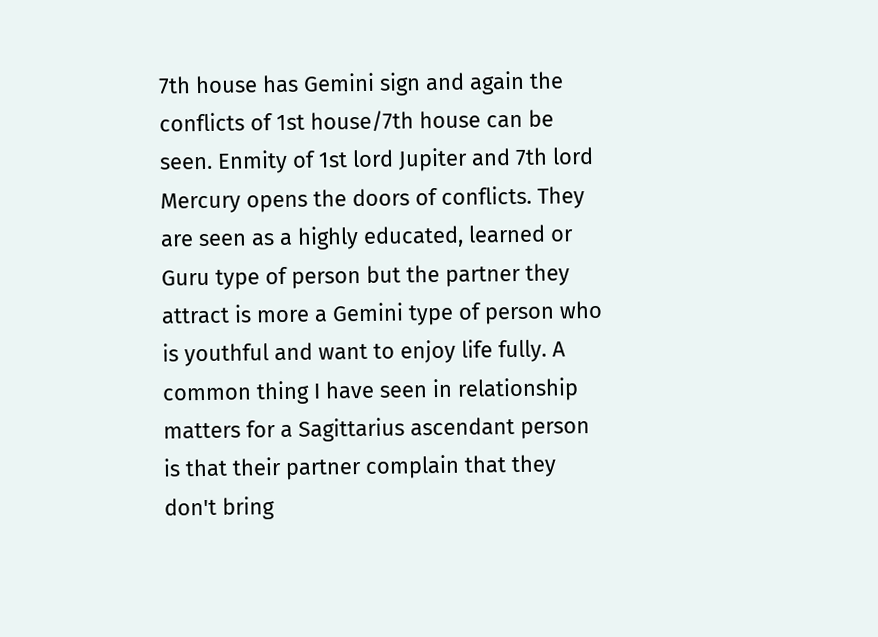7th house has Gemini sign and again the conflicts of 1st house/7th house can be seen. Enmity of 1st lord Jupiter and 7th lord Mercury opens the doors of conflicts. They are seen as a highly educated, learned or Guru type of person but the partner they attract is more a Gemini type of person who is youthful and want to enjoy life fully. A common thing I have seen in relationship matters for a Sagittarius ascendant person is that their partner complain that they don't bring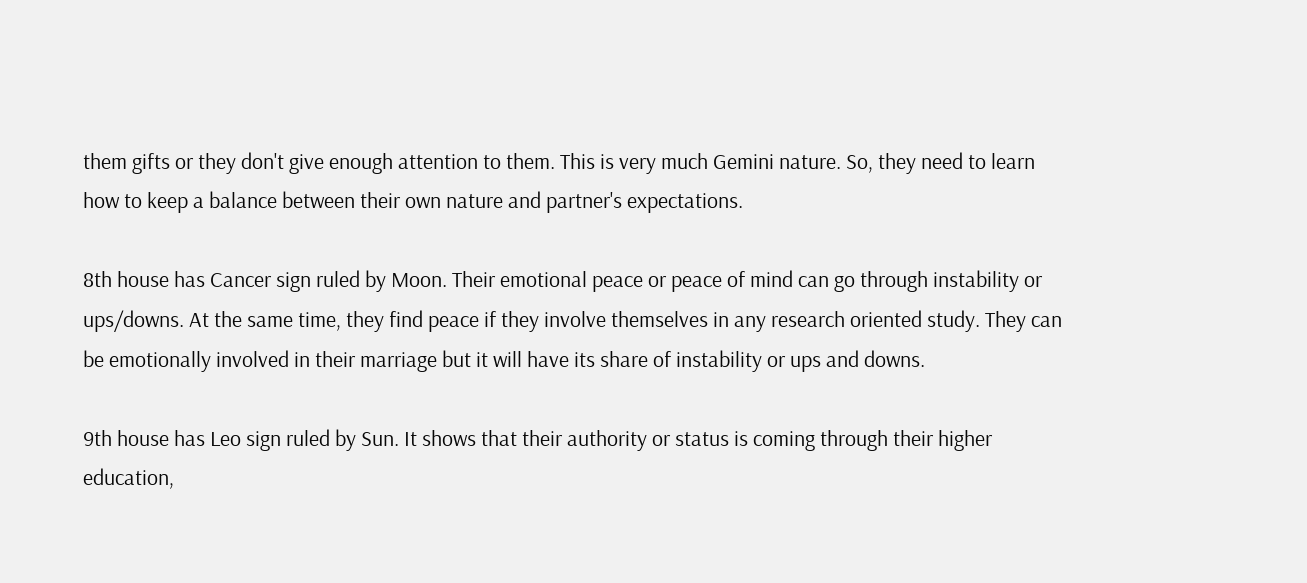them gifts or they don't give enough attention to them. This is very much Gemini nature. So, they need to learn how to keep a balance between their own nature and partner's expectations.

8th house has Cancer sign ruled by Moon. Their emotional peace or peace of mind can go through instability or ups/downs. At the same time, they find peace if they involve themselves in any research oriented study. They can be emotionally involved in their marriage but it will have its share of instability or ups and downs.

9th house has Leo sign ruled by Sun. It shows that their authority or status is coming through their higher education,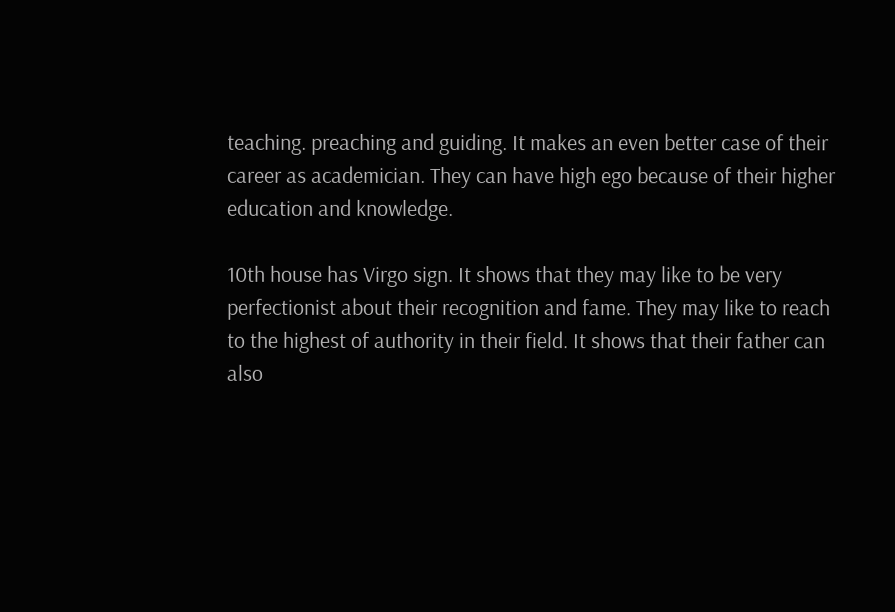teaching. preaching and guiding. It makes an even better case of their career as academician. They can have high ego because of their higher education and knowledge.

10th house has Virgo sign. It shows that they may like to be very perfectionist about their recognition and fame. They may like to reach to the highest of authority in their field. It shows that their father can also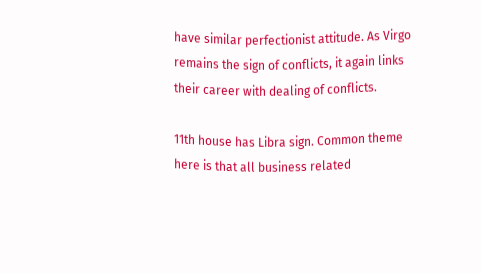have similar perfectionist attitude. As Virgo remains the sign of conflicts, it again links their career with dealing of conflicts.

11th house has Libra sign. Common theme here is that all business related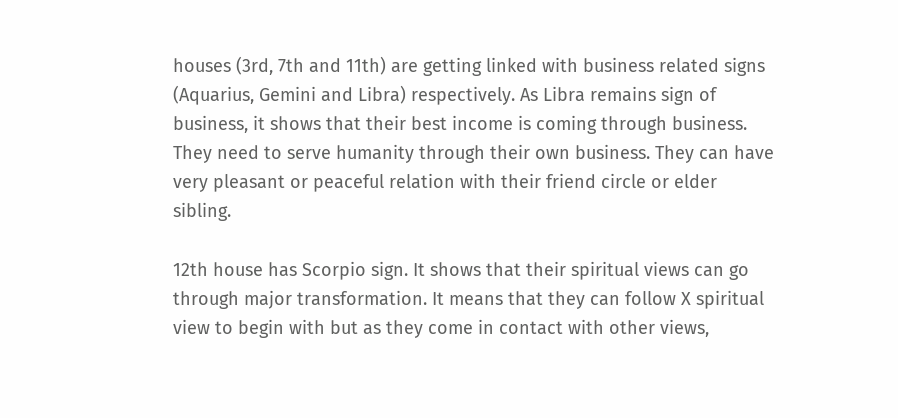houses (3rd, 7th and 11th) are getting linked with business related signs (Aquarius, Gemini and Libra) respectively. As Libra remains sign of business, it shows that their best income is coming through business. They need to serve humanity through their own business. They can have very pleasant or peaceful relation with their friend circle or elder sibling.

12th house has Scorpio sign. It shows that their spiritual views can go through major transformation. It means that they can follow X spiritual view to begin with but as they come in contact with other views,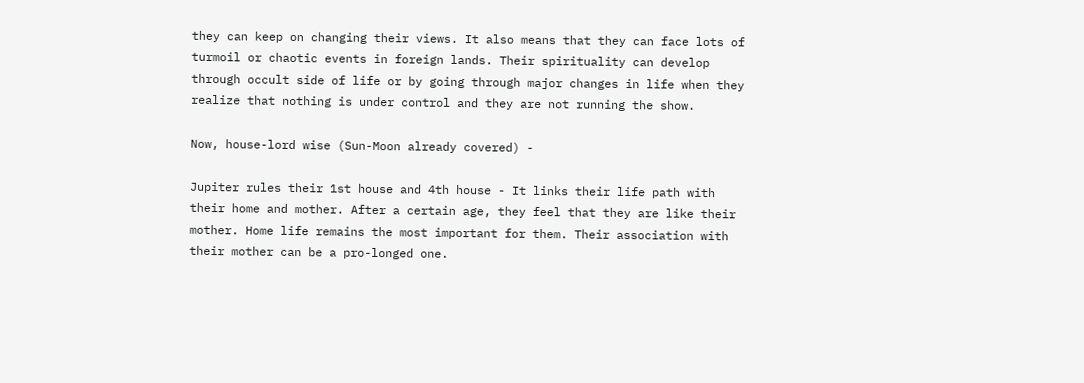they can keep on changing their views. It also means that they can face lots of turmoil or chaotic events in foreign lands. Their spirituality can develop through occult side of life or by going through major changes in life when they realize that nothing is under control and they are not running the show.

Now, house-lord wise (Sun-Moon already covered) -

Jupiter rules their 1st house and 4th house - It links their life path with their home and mother. After a certain age, they feel that they are like their mother. Home life remains the most important for them. Their association with their mother can be a pro-longed one.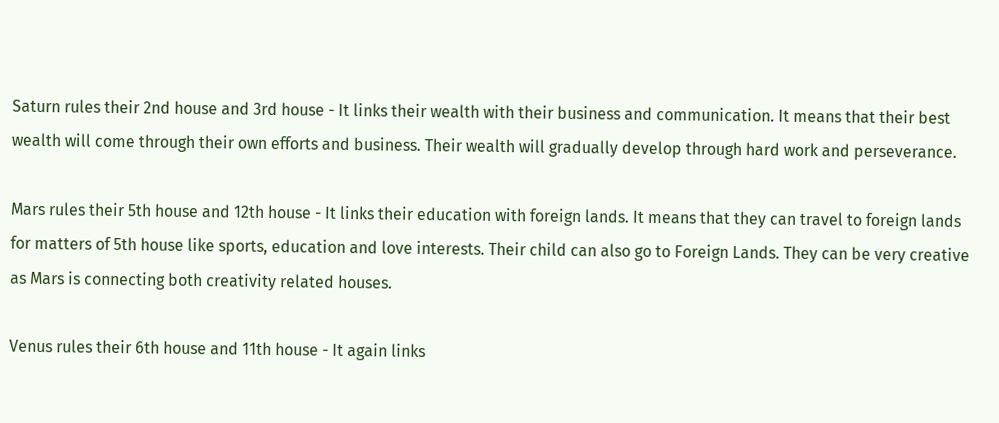Saturn rules their 2nd house and 3rd house - It links their wealth with their business and communication. It means that their best wealth will come through their own efforts and business. Their wealth will gradually develop through hard work and perseverance.

Mars rules their 5th house and 12th house - It links their education with foreign lands. It means that they can travel to foreign lands for matters of 5th house like sports, education and love interests. Their child can also go to Foreign Lands. They can be very creative as Mars is connecting both creativity related houses.

Venus rules their 6th house and 11th house - It again links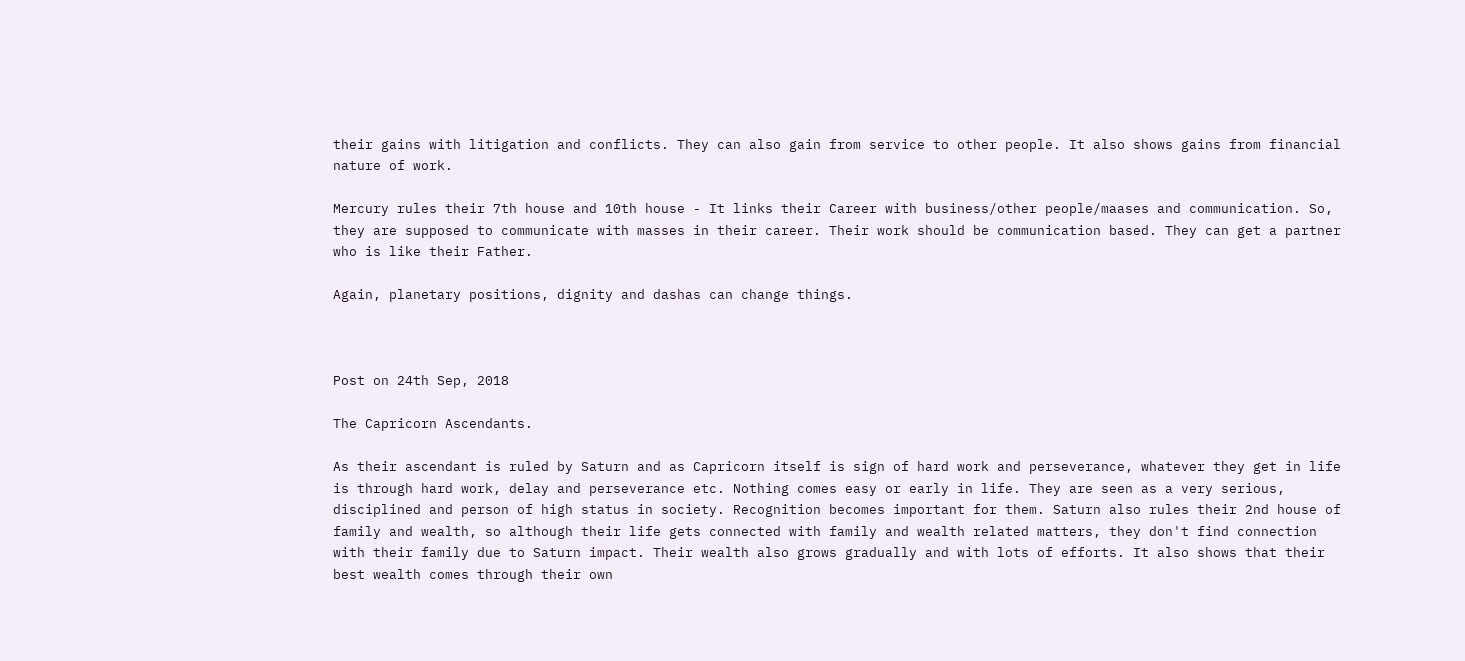their gains with litigation and conflicts. They can also gain from service to other people. It also shows gains from financial nature of work.

Mercury rules their 7th house and 10th house - It links their Career with business/other people/maases and communication. So, they are supposed to communicate with masses in their career. Their work should be communication based. They can get a partner who is like their Father.

Again, planetary positions, dignity and dashas can change things.



Post on 24th Sep, 2018

The Capricorn Ascendants.

As their ascendant is ruled by Saturn and as Capricorn itself is sign of hard work and perseverance, whatever they get in life is through hard work, delay and perseverance etc. Nothing comes easy or early in life. They are seen as a very serious, disciplined and person of high status in society. Recognition becomes important for them. Saturn also rules their 2nd house of family and wealth, so although their life gets connected with family and wealth related matters, they don't find connection with their family due to Saturn impact. Their wealth also grows gradually and with lots of efforts. It also shows that their best wealth comes through their own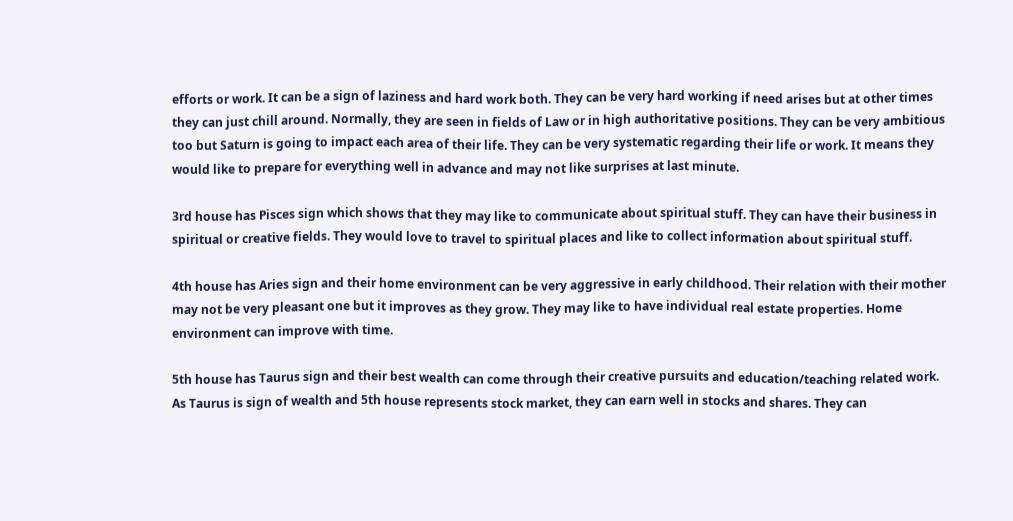efforts or work. It can be a sign of laziness and hard work both. They can be very hard working if need arises but at other times they can just chill around. Normally, they are seen in fields of Law or in high authoritative positions. They can be very ambitious too but Saturn is going to impact each area of their life. They can be very systematic regarding their life or work. It means they would like to prepare for everything well in advance and may not like surprises at last minute.

3rd house has Pisces sign which shows that they may like to communicate about spiritual stuff. They can have their business in spiritual or creative fields. They would love to travel to spiritual places and like to collect information about spiritual stuff.

4th house has Aries sign and their home environment can be very aggressive in early childhood. Their relation with their mother may not be very pleasant one but it improves as they grow. They may like to have individual real estate properties. Home environment can improve with time.

5th house has Taurus sign and their best wealth can come through their creative pursuits and education/teaching related work. As Taurus is sign of wealth and 5th house represents stock market, they can earn well in stocks and shares. They can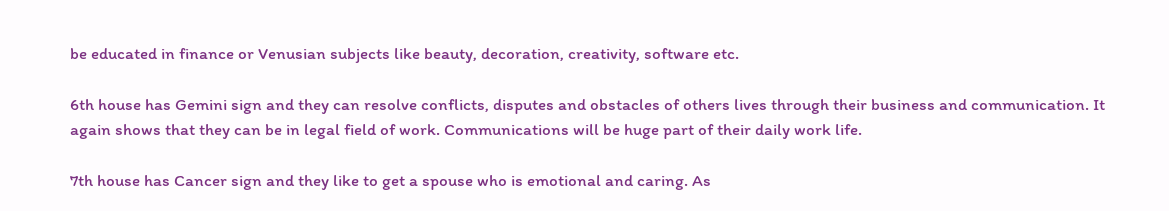be educated in finance or Venusian subjects like beauty, decoration, creativity, software etc.

6th house has Gemini sign and they can resolve conflicts, disputes and obstacles of others lives through their business and communication. It again shows that they can be in legal field of work. Communications will be huge part of their daily work life.

7th house has Cancer sign and they like to get a spouse who is emotional and caring. As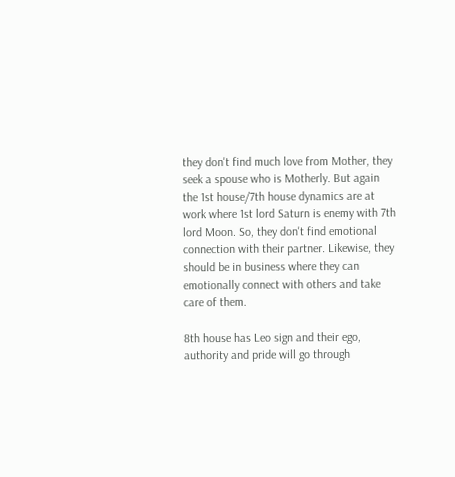they don't find much love from Mother, they seek a spouse who is Motherly. But again the 1st house/7th house dynamics are at work where 1st lord Saturn is enemy with 7th lord Moon. So, they don't find emotional connection with their partner. Likewise, they should be in business where they can emotionally connect with others and take care of them.

8th house has Leo sign and their ego, authority and pride will go through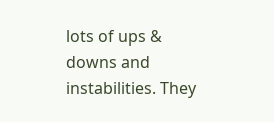lots of ups & downs and instabilities. They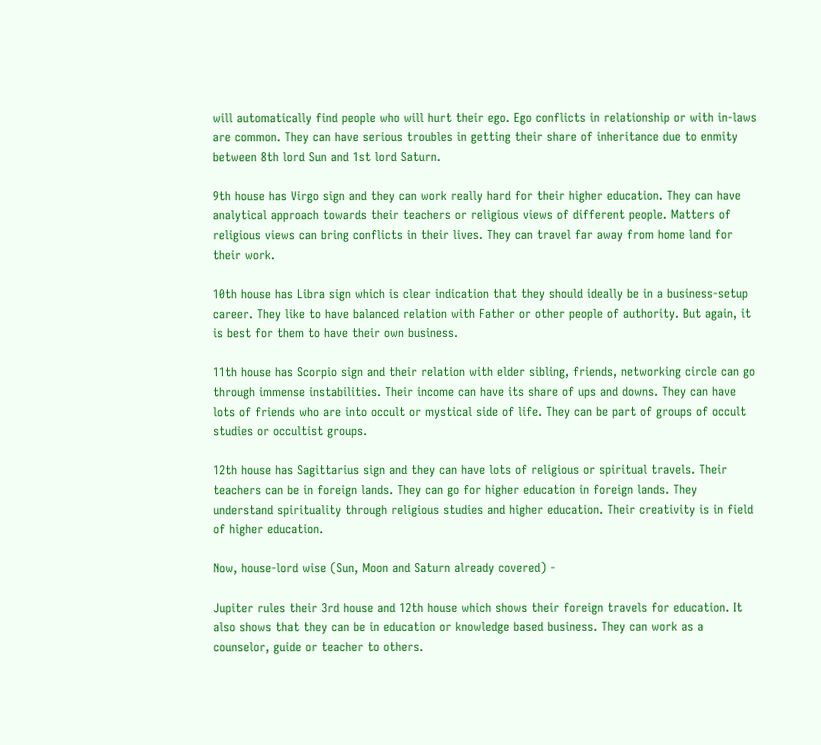will automatically find people who will hurt their ego. Ego conflicts in relationship or with in-laws are common. They can have serious troubles in getting their share of inheritance due to enmity between 8th lord Sun and 1st lord Saturn.

9th house has Virgo sign and they can work really hard for their higher education. They can have analytical approach towards their teachers or religious views of different people. Matters of religious views can bring conflicts in their lives. They can travel far away from home land for their work.

10th house has Libra sign which is clear indication that they should ideally be in a business-setup career. They like to have balanced relation with Father or other people of authority. But again, it is best for them to have their own business.

11th house has Scorpio sign and their relation with elder sibling, friends, networking circle can go through immense instabilities. Their income can have its share of ups and downs. They can have lots of friends who are into occult or mystical side of life. They can be part of groups of occult studies or occultist groups.

12th house has Sagittarius sign and they can have lots of religious or spiritual travels. Their teachers can be in foreign lands. They can go for higher education in foreign lands. They understand spirituality through religious studies and higher education. Their creativity is in field of higher education.

Now, house-lord wise (Sun, Moon and Saturn already covered) -

Jupiter rules their 3rd house and 12th house which shows their foreign travels for education. It also shows that they can be in education or knowledge based business. They can work as a counselor, guide or teacher to others.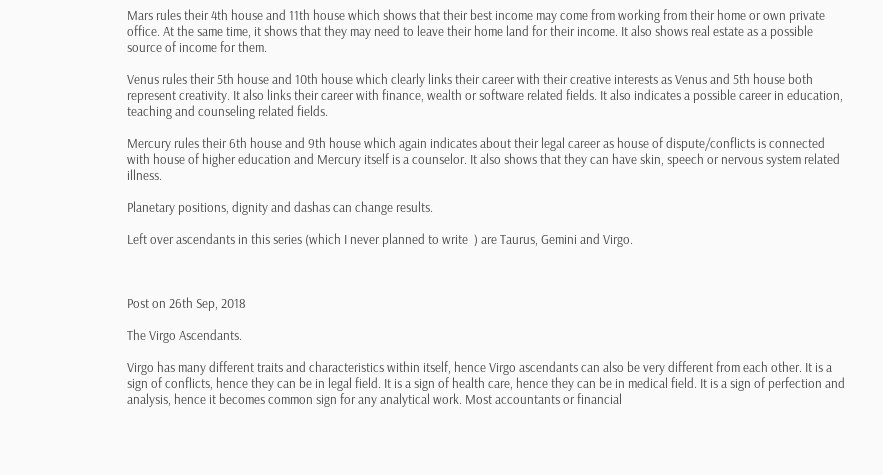Mars rules their 4th house and 11th house which shows that their best income may come from working from their home or own private office. At the same time, it shows that they may need to leave their home land for their income. It also shows real estate as a possible source of income for them.

Venus rules their 5th house and 10th house which clearly links their career with their creative interests as Venus and 5th house both represent creativity. It also links their career with finance, wealth or software related fields. It also indicates a possible career in education, teaching and counseling related fields.

Mercury rules their 6th house and 9th house which again indicates about their legal career as house of dispute/conflicts is connected with house of higher education and Mercury itself is a counselor. It also shows that they can have skin, speech or nervous system related illness.

Planetary positions, dignity and dashas can change results.

Left over ascendants in this series (which I never planned to write  ) are Taurus, Gemini and Virgo.



Post on 26th Sep, 2018

The Virgo Ascendants.

Virgo has many different traits and characteristics within itself, hence Virgo ascendants can also be very different from each other. It is a sign of conflicts, hence they can be in legal field. It is a sign of health care, hence they can be in medical field. It is a sign of perfection and analysis, hence it becomes common sign for any analytical work. Most accountants or financial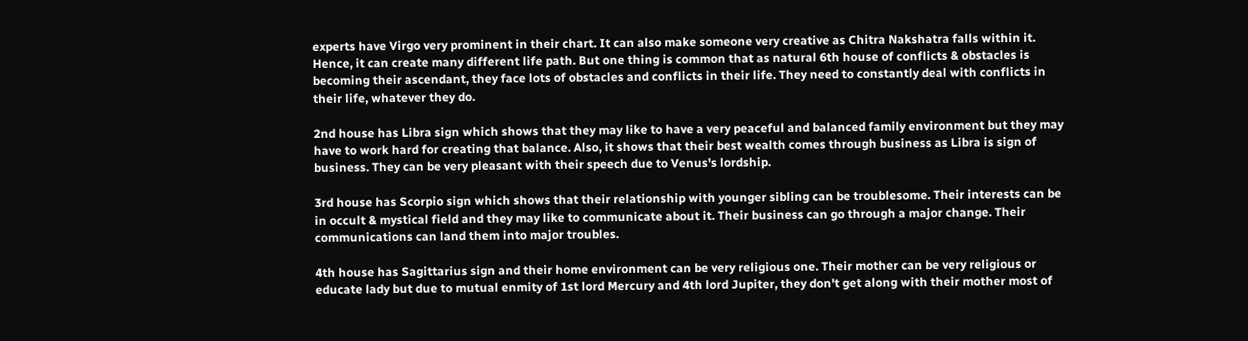experts have Virgo very prominent in their chart. It can also make someone very creative as Chitra Nakshatra falls within it. Hence, it can create many different life path. But one thing is common that as natural 6th house of conflicts & obstacles is becoming their ascendant, they face lots of obstacles and conflicts in their life. They need to constantly deal with conflicts in their life, whatever they do.

2nd house has Libra sign which shows that they may like to have a very peaceful and balanced family environment but they may have to work hard for creating that balance. Also, it shows that their best wealth comes through business as Libra is sign of business. They can be very pleasant with their speech due to Venus's lordship.

3rd house has Scorpio sign which shows that their relationship with younger sibling can be troublesome. Their interests can be in occult & mystical field and they may like to communicate about it. Their business can go through a major change. Their communications can land them into major troubles.

4th house has Sagittarius sign and their home environment can be very religious one. Their mother can be very religious or educate lady but due to mutual enmity of 1st lord Mercury and 4th lord Jupiter, they don't get along with their mother most of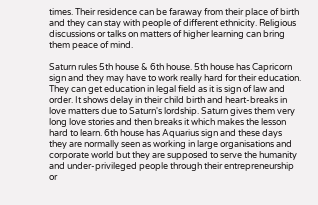times. Their residence can be faraway from their place of birth and they can stay with people of different ethnicity. Religious discussions or talks on matters of higher learning can bring them peace of mind.

Saturn rules 5th house & 6th house. 5th house has Capricorn sign and they may have to work really hard for their education. They can get education in legal field as it is sign of law and order. It shows delay in their child birth and heart-breaks in love matters due to Saturn's lordship. Saturn gives them very long love stories and then breaks it which makes the lesson hard to learn. 6th house has Aquarius sign and these days they are normally seen as working in large organisations and corporate world but they are supposed to serve the humanity and under-privileged people through their entrepreneurship or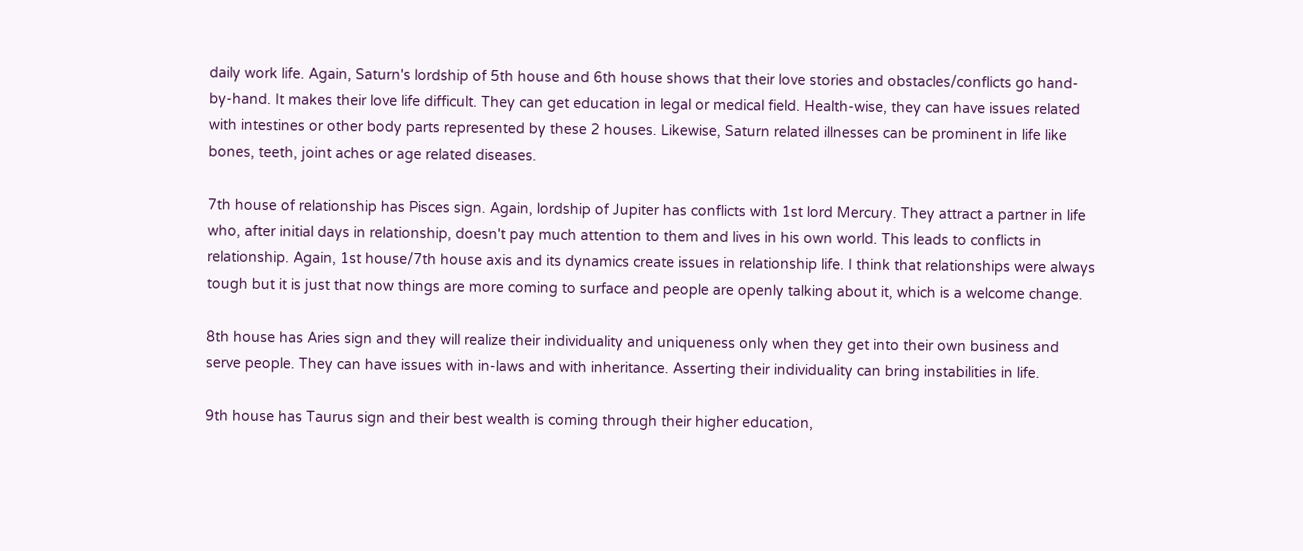daily work life. Again, Saturn's lordship of 5th house and 6th house shows that their love stories and obstacles/conflicts go hand-by-hand. It makes their love life difficult. They can get education in legal or medical field. Health-wise, they can have issues related with intestines or other body parts represented by these 2 houses. Likewise, Saturn related illnesses can be prominent in life like bones, teeth, joint aches or age related diseases.

7th house of relationship has Pisces sign. Again, lordship of Jupiter has conflicts with 1st lord Mercury. They attract a partner in life who, after initial days in relationship, doesn't pay much attention to them and lives in his own world. This leads to conflicts in relationship. Again, 1st house/7th house axis and its dynamics create issues in relationship life. I think that relationships were always tough but it is just that now things are more coming to surface and people are openly talking about it, which is a welcome change.

8th house has Aries sign and they will realize their individuality and uniqueness only when they get into their own business and serve people. They can have issues with in-laws and with inheritance. Asserting their individuality can bring instabilities in life.

9th house has Taurus sign and their best wealth is coming through their higher education,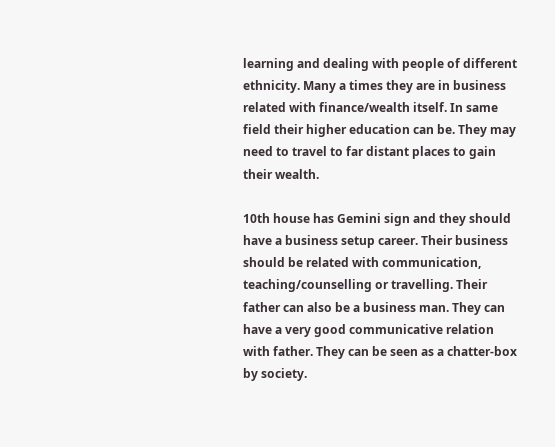learning and dealing with people of different ethnicity. Many a times they are in business related with finance/wealth itself. In same field their higher education can be. They may need to travel to far distant places to gain their wealth.

10th house has Gemini sign and they should have a business setup career. Their business should be related with communication, teaching/counselling or travelling. Their father can also be a business man. They can have a very good communicative relation with father. They can be seen as a chatter-box by society.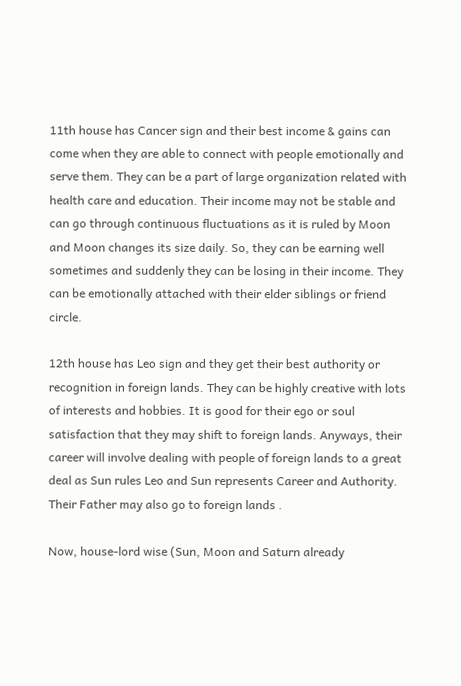11th house has Cancer sign and their best income & gains can come when they are able to connect with people emotionally and serve them. They can be a part of large organization related with health care and education. Their income may not be stable and can go through continuous fluctuations as it is ruled by Moon and Moon changes its size daily. So, they can be earning well sometimes and suddenly they can be losing in their income. They can be emotionally attached with their elder siblings or friend circle.

12th house has Leo sign and they get their best authority or recognition in foreign lands. They can be highly creative with lots of interests and hobbies. It is good for their ego or soul satisfaction that they may shift to foreign lands. Anyways, their career will involve dealing with people of foreign lands to a great deal as Sun rules Leo and Sun represents Career and Authority. Their Father may also go to foreign lands .

Now, house-lord wise (Sun, Moon and Saturn already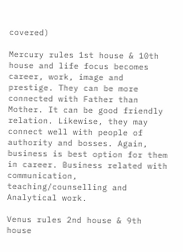covered)

Mercury rules 1st house & 10th house and life focus becomes career, work, image and prestige. They can be more connected with Father than Mother. It can be good friendly relation. Likewise, they may connect well with people of authority and bosses. Again, business is best option for them in career. Business related with communication, teaching/counselling and Analytical work.

Venus rules 2nd house & 9th house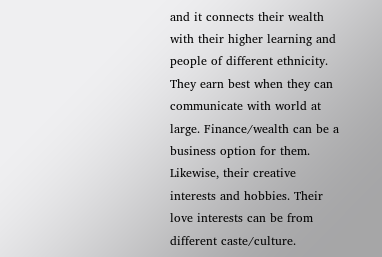and it connects their wealth with their higher learning and people of different ethnicity. They earn best when they can communicate with world at large. Finance/wealth can be a business option for them. Likewise, their creative interests and hobbies. Their love interests can be from different caste/culture.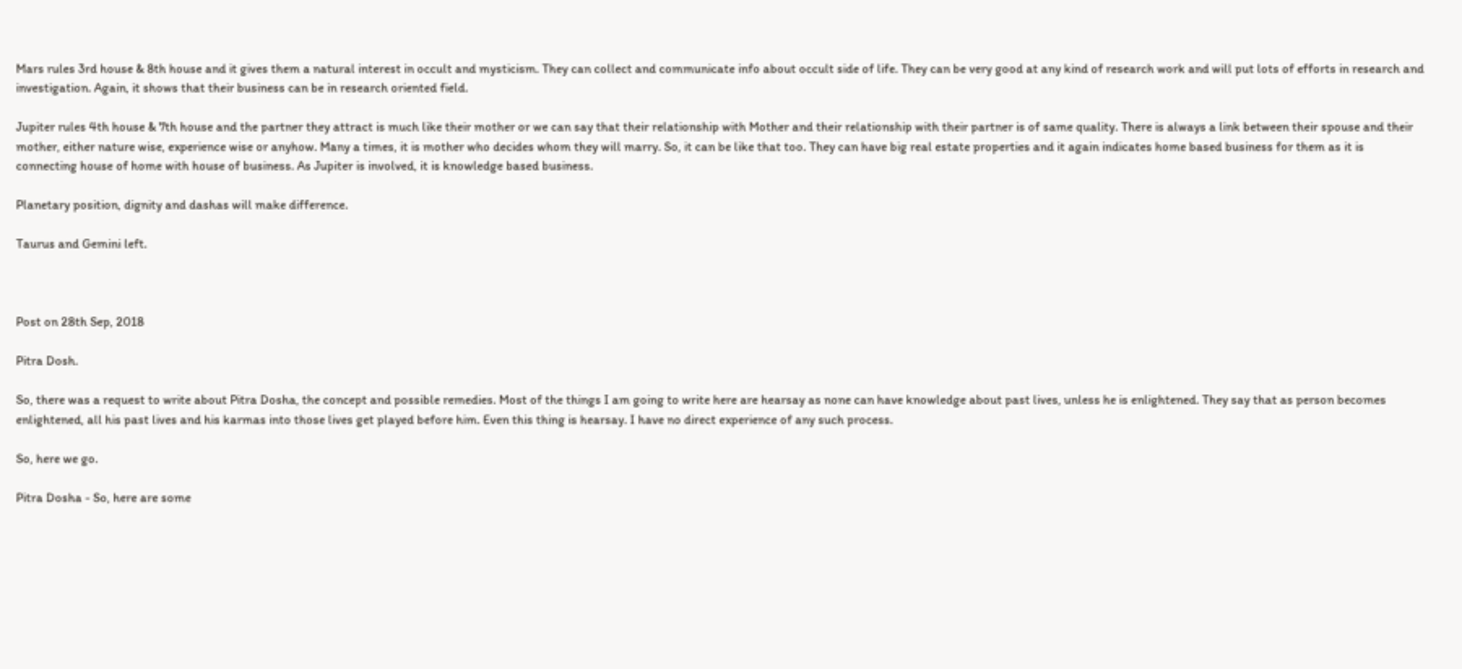Mars rules 3rd house & 8th house and it gives them a natural interest in occult and mysticism. They can collect and communicate info about occult side of life. They can be very good at any kind of research work and will put lots of efforts in research and investigation. Again, it shows that their business can be in research oriented field.

Jupiter rules 4th house & 7th house and the partner they attract is much like their mother or we can say that their relationship with Mother and their relationship with their partner is of same quality. There is always a link between their spouse and their mother, either nature wise, experience wise or anyhow. Many a times, it is mother who decides whom they will marry. So, it can be like that too. They can have big real estate properties and it again indicates home based business for them as it is connecting house of home with house of business. As Jupiter is involved, it is knowledge based business.

Planetary position, dignity and dashas will make difference.

Taurus and Gemini left.



Post on 28th Sep, 2018

Pitra Dosh.

So, there was a request to write about Pitra Dosha, the concept and possible remedies. Most of the things I am going to write here are hearsay as none can have knowledge about past lives, unless he is enlightened. They say that as person becomes enlightened, all his past lives and his karmas into those lives get played before him. Even this thing is hearsay. I have no direct experience of any such process.

So, here we go.

Pitra Dosha - So, here are some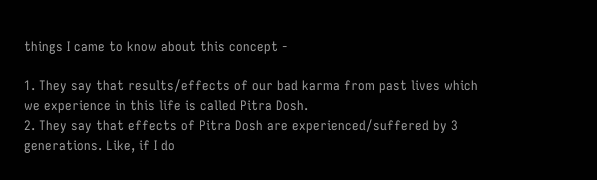things I came to know about this concept -

1. They say that results/effects of our bad karma from past lives which we experience in this life is called Pitra Dosh.
2. They say that effects of Pitra Dosh are experienced/suffered by 3 generations. Like, if I do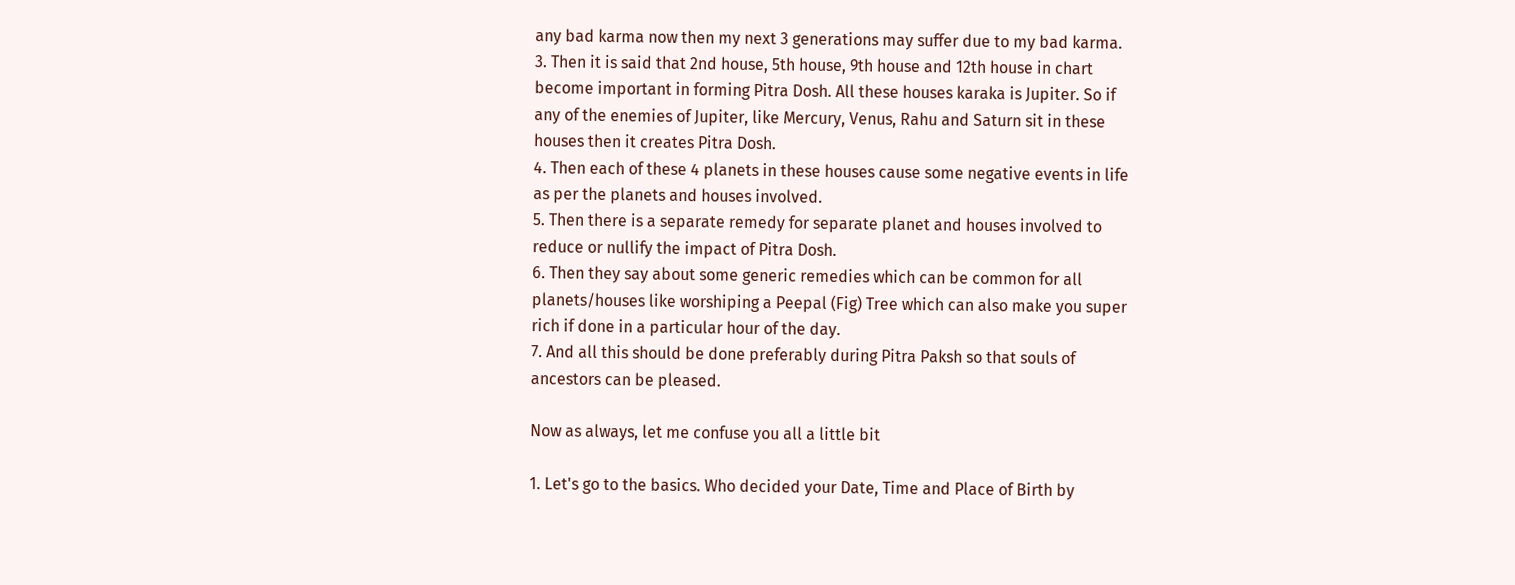any bad karma now then my next 3 generations may suffer due to my bad karma.
3. Then it is said that 2nd house, 5th house, 9th house and 12th house in chart become important in forming Pitra Dosh. All these houses karaka is Jupiter. So if any of the enemies of Jupiter, like Mercury, Venus, Rahu and Saturn sit in these houses then it creates Pitra Dosh.
4. Then each of these 4 planets in these houses cause some negative events in life as per the planets and houses involved.
5. Then there is a separate remedy for separate planet and houses involved to reduce or nullify the impact of Pitra Dosh.
6. Then they say about some generic remedies which can be common for all planets/houses like worshiping a Peepal (Fig) Tree which can also make you super rich if done in a particular hour of the day.
7. And all this should be done preferably during Pitra Paksh so that souls of ancestors can be pleased.

Now as always, let me confuse you all a little bit

1. Let's go to the basics. Who decided your Date, Time and Place of Birth by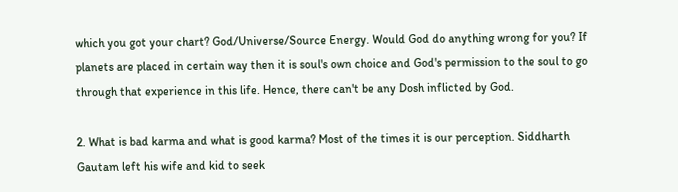which you got your chart? God/Universe/Source Energy. Would God do anything wrong for you? If planets are placed in certain way then it is soul's own choice and God's permission to the soul to go through that experience in this life. Hence, there can't be any Dosh inflicted by God.

2. What is bad karma and what is good karma? Most of the times it is our perception. Siddharth Gautam left his wife and kid to seek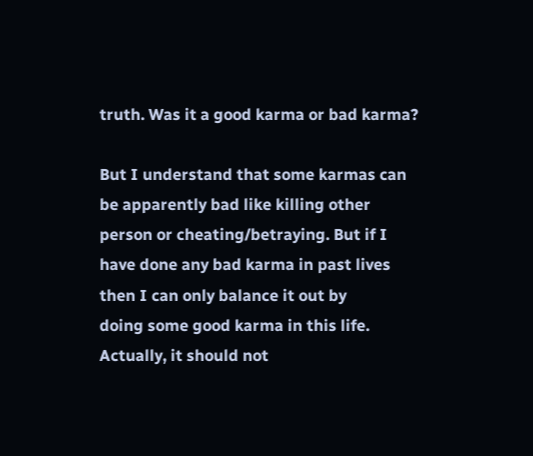truth. Was it a good karma or bad karma?

But I understand that some karmas can be apparently bad like killing other person or cheating/betraying. But if I have done any bad karma in past lives then I can only balance it out by
doing some good karma in this life. Actually, it should not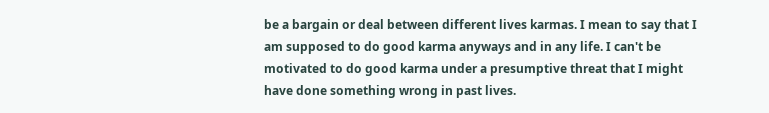be a bargain or deal between different lives karmas. I mean to say that I am supposed to do good karma anyways and in any life. I can't be motivated to do good karma under a presumptive threat that I might have done something wrong in past lives.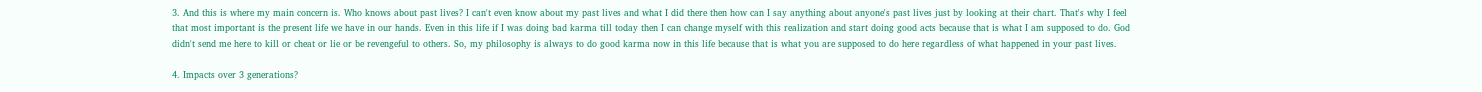3. And this is where my main concern is. Who knows about past lives? I can't even know about my past lives and what I did there then how can I say anything about anyone's past lives just by looking at their chart. That's why I feel that most important is the present life we have in our hands. Even in this life if I was doing bad karma till today then I can change myself with this realization and start doing good acts because that is what I am supposed to do. God didn't send me here to kill or cheat or lie or be revengeful to others. So, my philosophy is always to do good karma now in this life because that is what you are supposed to do here regardless of what happened in your past lives.

4. Impacts over 3 generations?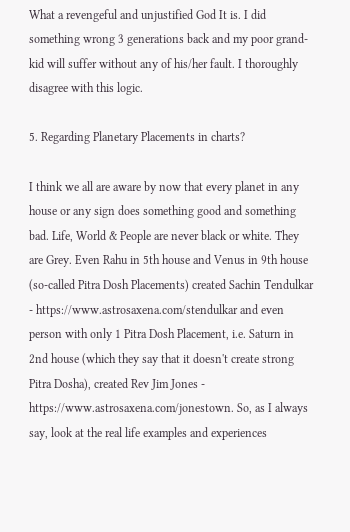What a revengeful and unjustified God It is. I did something wrong 3 generations back and my poor grand-kid will suffer without any of his/her fault. I thoroughly disagree with this logic.

5. Regarding Planetary Placements in charts?

I think we all are aware by now that every planet in any house or any sign does something good and something bad. Life, World & People are never black or white. They are Grey. Even Rahu in 5th house and Venus in 9th house (so-called Pitra Dosh Placements) created Sachin Tendulkar - https://www.astrosaxena.com/stendulkar and even person with only 1 Pitra Dosh Placement, i.e. Saturn in 2nd house (which they say that it doesn't create strong Pitra Dosha), created Rev Jim Jones - https://www.astrosaxena.com/jonestown. So, as I always say, look at the real life examples and experiences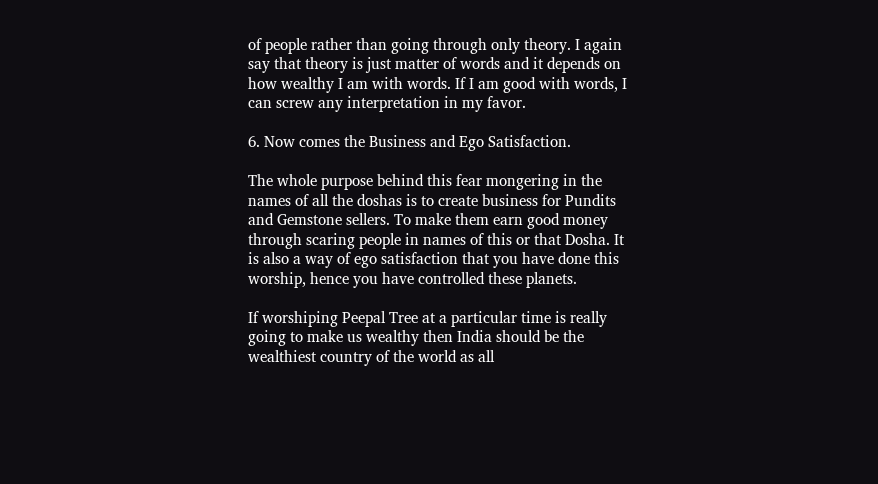of people rather than going through only theory. I again say that theory is just matter of words and it depends on how wealthy I am with words. If I am good with words, I can screw any interpretation in my favor.

6. Now comes the Business and Ego Satisfaction.

The whole purpose behind this fear mongering in the names of all the doshas is to create business for Pundits and Gemstone sellers. To make them earn good money through scaring people in names of this or that Dosha. It is also a way of ego satisfaction that you have done this worship, hence you have controlled these planets.

If worshiping Peepal Tree at a particular time is really going to make us wealthy then India should be the wealthiest country of the world as all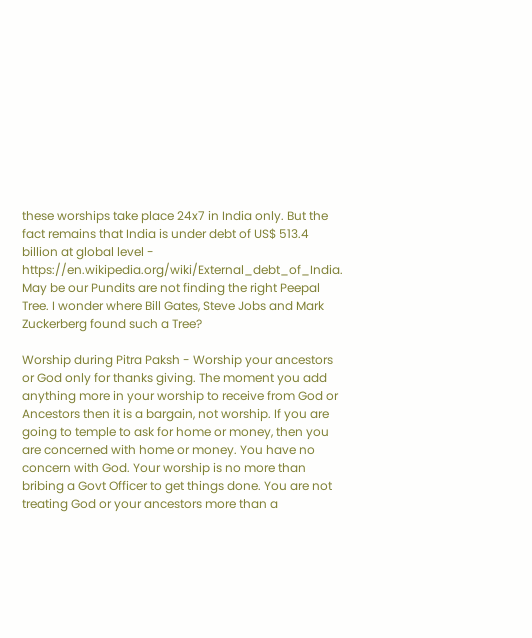these worships take place 24x7 in India only. But the fact remains that India is under debt of US$ 513.4 billion at global level - https://en.wikipedia.org/wiki/External_debt_of_India. May be our Pundits are not finding the right Peepal Tree. I wonder where Bill Gates, Steve Jobs and Mark Zuckerberg found such a Tree?

Worship during Pitra Paksh - Worship your ancestors or God only for thanks giving. The moment you add anything more in your worship to receive from God or Ancestors then it is a bargain, not worship. If you are going to temple to ask for home or money, then you are concerned with home or money. You have no concern with God. Your worship is no more than bribing a Govt Officer to get things done. You are not treating God or your ancestors more than a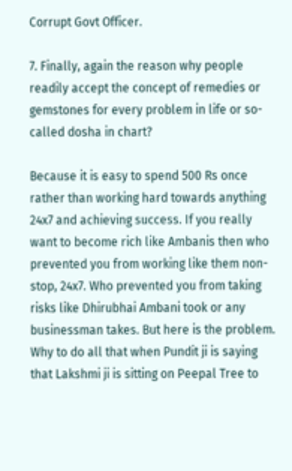Corrupt Govt Officer.

7. Finally, again the reason why people readily accept the concept of remedies or gemstones for every problem in life or so-called dosha in chart?

Because it is easy to spend 500 Rs once rather than working hard towards anything 24x7 and achieving success. If you really want to become rich like Ambanis then who prevented you from working like them non-stop, 24x7. Who prevented you from taking risks like Dhirubhai Ambani took or any businessman takes. But here is the problem. Why to do all that when Pundit ji is saying that Lakshmi ji is sitting on Peepal Tree to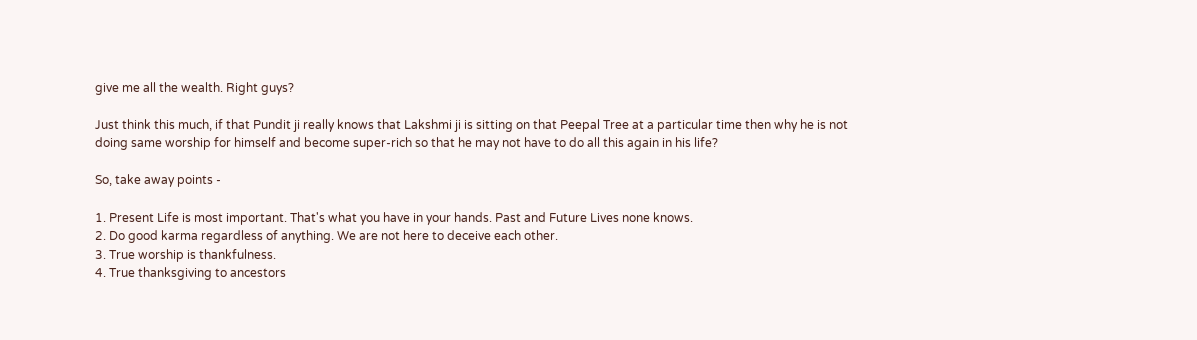give me all the wealth. Right guys?

Just think this much, if that Pundit ji really knows that Lakshmi ji is sitting on that Peepal Tree at a particular time then why he is not doing same worship for himself and become super-rich so that he may not have to do all this again in his life?

So, take away points -

1. Present Life is most important. That's what you have in your hands. Past and Future Lives none knows.
2. Do good karma regardless of anything. We are not here to deceive each other.
3. True worship is thankfulness.
4. True thanksgiving to ancestors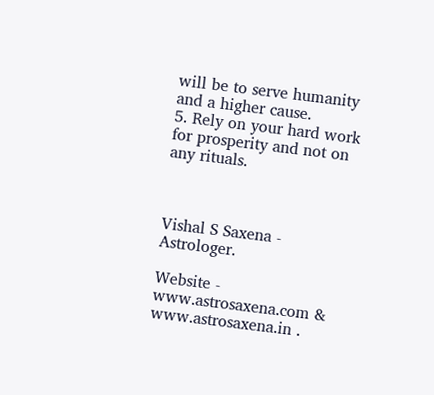will be to serve humanity and a higher cause.
5. Rely on your hard work for prosperity and not on any rituals.



Vishal S Saxena - Astrologer.

Website - www.astrosaxena.com & www.astrosaxena.in .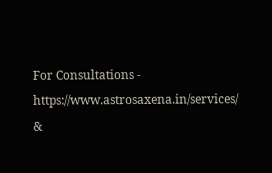For Consultations - https://www.astrosaxena.in/services/ &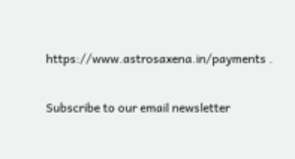https://www.astrosaxena.in/payments .

Subscribe to our email newsletter